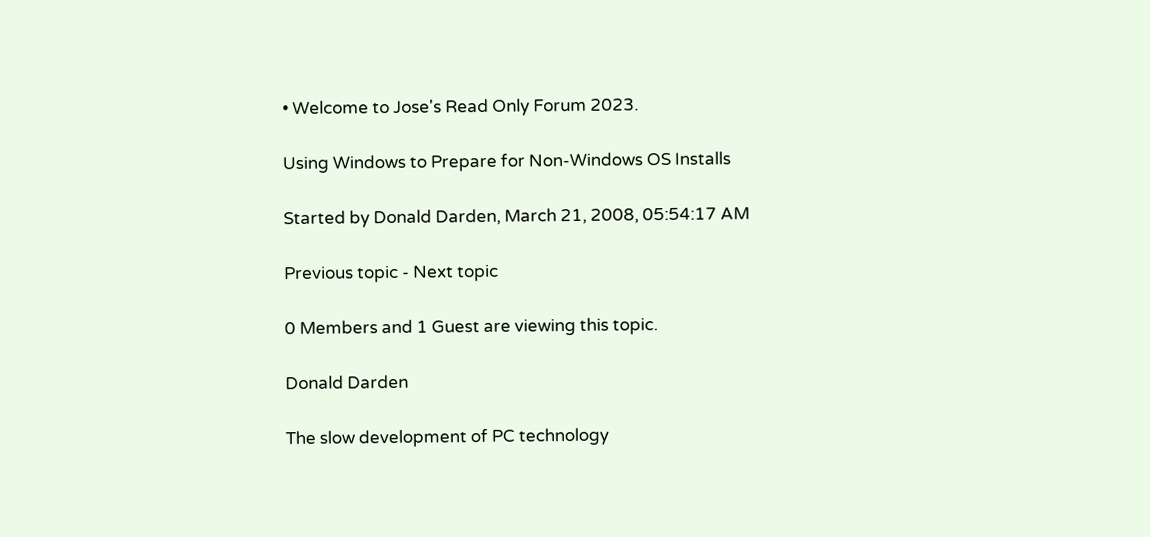• Welcome to Jose's Read Only Forum 2023.

Using Windows to Prepare for Non-Windows OS Installs

Started by Donald Darden, March 21, 2008, 05:54:17 AM

Previous topic - Next topic

0 Members and 1 Guest are viewing this topic.

Donald Darden

The slow development of PC technology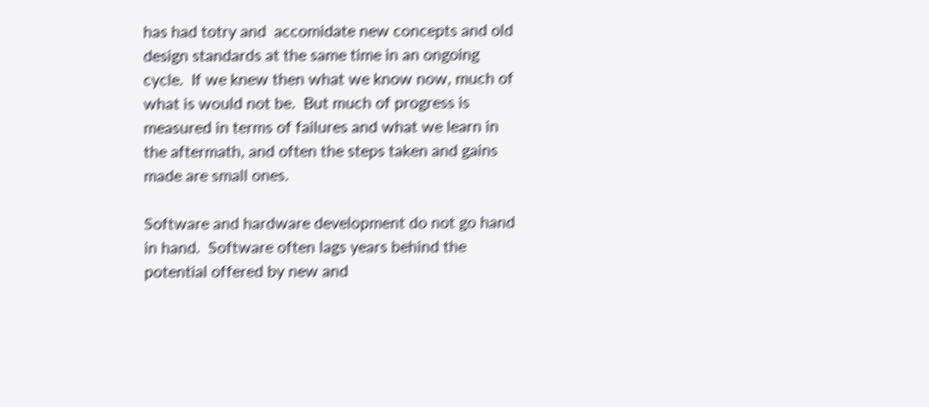has had totry and  accomidate new concepts and old design standards at the same time in an ongoing cycle.  If we knew then what we know now, much of what is would not be.  But much of progress is measured in terms of failures and what we learn in the aftermath, and often the steps taken and gains made are small ones.

Software and hardware development do not go hand in hand.  Software often lags years behind the potential offered by new and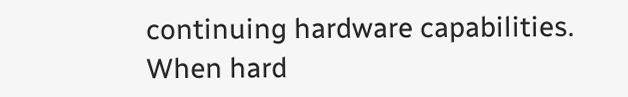continuing hardware capabilities.  When hard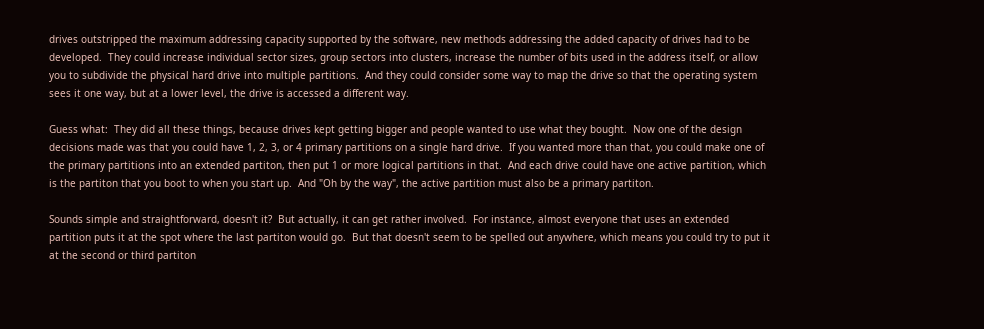drives outstripped the maximum addressing capacity supported by the software, new methods addressing the added capacity of drives had to be developed.  They could increase individual sector sizes, group sectors into clusters, increase the number of bits used in the address itself, or allow you to subdivide the physical hard drive into multiple partitions.  And they could consider some way to map the drive so that the operating system sees it one way, but at a lower level, the drive is accessed a different way.

Guess what:  They did all these things, because drives kept getting bigger and people wanted to use what they bought.  Now one of the design decisions made was that you could have 1, 2, 3, or 4 primary partitions on a single hard drive.  If you wanted more than that, you could make one of the primary partitions into an extended partiton, then put 1 or more logical partitions in that.  And each drive could have one active partition, which is the partiton that you boot to when you start up.  And "Oh by the way", the active partition must also be a primary partiton.

Sounds simple and straightforward, doesn't it?  But actually, it can get rather involved.  For instance, almost everyone that uses an extended partition puts it at the spot where the last partiton would go.  But that doesn't seem to be spelled out anywhere, which means you could try to put it at the second or third partiton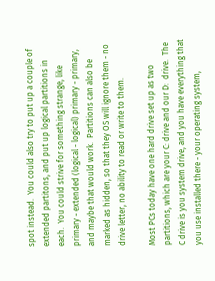spot instead.  You could also try to put up a couple of extended partitons, and put up logical partitions in each.  You could strive for something strange, like primary - extended (logical - logical) primary - primary, and maybe that would work.  Partitions can also be marked as hidden, so that they OS will ignore them - no drive letter, no ability to read or write to them.

Most PCs today have one hard drive set up as two partitions, which are your C: drive and our D:  drive.  The C drive is you system drive, and you have everything that you use installed there - your operating system,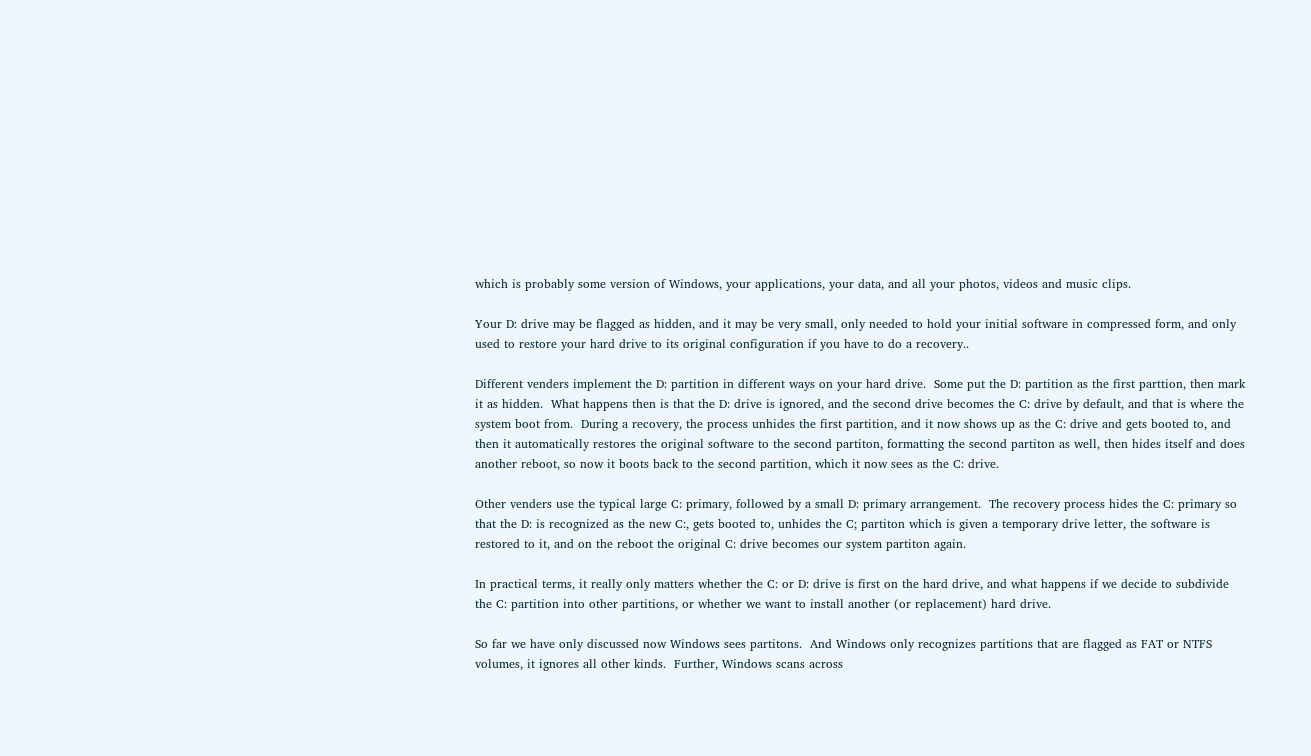which is probably some version of Windows, your applications, your data, and all your photos, videos and music clips.

Your D: drive may be flagged as hidden, and it may be very small, only needed to hold your initial software in compressed form, and only used to restore your hard drive to its original configuration if you have to do a recovery..

Different venders implement the D: partition in different ways on your hard drive.  Some put the D: partition as the first parttion, then mark it as hidden.  What happens then is that the D: drive is ignored, and the second drive becomes the C: drive by default, and that is where the system boot from.  During a recovery, the process unhides the first partition, and it now shows up as the C: drive and gets booted to, and then it automatically restores the original software to the second partiton, formatting the second partiton as well, then hides itself and does another reboot, so now it boots back to the second partition, which it now sees as the C: drive.

Other venders use the typical large C: primary, followed by a small D: primary arrangement.  The recovery process hides the C: primary so that the D: is recognized as the new C:, gets booted to, unhides the C; partiton which is given a temporary drive letter, the software is restored to it, and on the reboot the original C: drive becomes our system partiton again.

In practical terms, it really only matters whether the C: or D: drive is first on the hard drive, and what happens if we decide to subdivide the C: partition into other partitions, or whether we want to install another (or replacement) hard drive.

So far we have only discussed now Windows sees partitons.  And Windows only recognizes partitions that are flagged as FAT or NTFS volumes, it ignores all other kinds.  Further, Windows scans across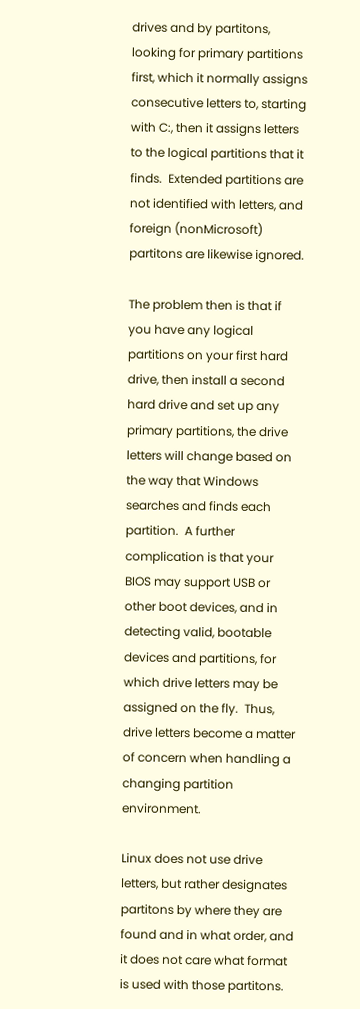drives and by partitons, looking for primary partitions first, which it normally assigns consecutive letters to, starting with C:, then it assigns letters to the logical partitions that it finds.  Extended partitions are not identified with letters, and foreign (nonMicrosoft) partitons are likewise ignored.

The problem then is that if you have any logical partitions on your first hard drive, then install a second hard drive and set up any primary partitions, the drive letters will change based on the way that Windows searches and finds each partition.  A further complication is that your BIOS may support USB or other boot devices, and in detecting valid, bootable devices and partitions, for which drive letters may be assigned on the fly.  Thus, drive letters become a matter of concern when handling a changing partition environment.

Linux does not use drive letters, but rather designates partitons by where they are found and in what order, and it does not care what format is used with those partitons.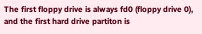The first floppy drive is always fd0 (floppy drive 0), and the first hard drive partiton is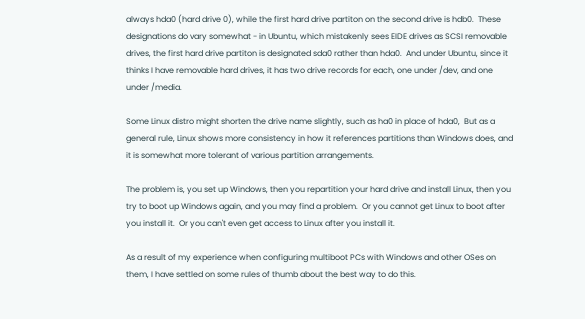always hda0 (hard drive 0), while the first hard drive partiton on the second drive is hdb0.  These designations do vary somewhat - in Ubuntu, which mistakenly sees EIDE drives as SCSI removable drives, the first hard drive partiton is designated sda0 rather than hda0.  And under Ubuntu, since it thinks I have removable hard drives, it has two drive records for each, one under /dev, and one under /media.

Some Linux distro might shorten the drive name slightly, such as ha0 in place of hda0,  But as a general rule, Linux shows more consistency in how it references partitions than Windows does, and it is somewhat more tolerant of various partition arrangements.

The problem is, you set up Windows, then you repartition your hard drive and install Linux, then you try to boot up Windows again, and you may find a problem.  Or you cannot get Linux to boot after you install it.  Or you can't even get access to Linux after you install it.

As a result of my experience when configuring multiboot PCs with Windows and other OSes on them, I have settled on some rules of thumb about the best way to do this.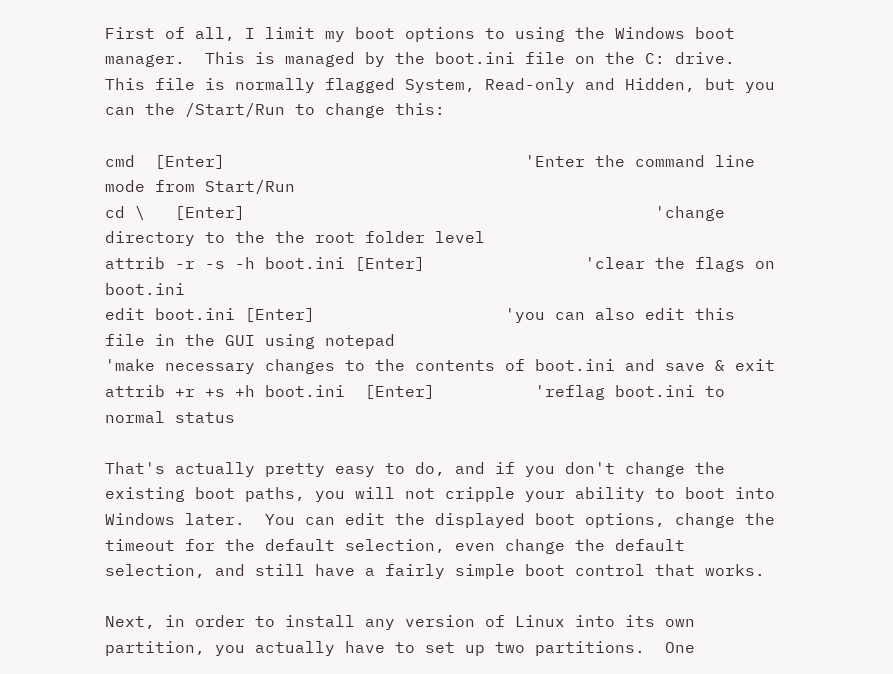First of all, I limit my boot options to using the Windows boot manager.  This is managed by the boot.ini file on the C: drive.  This file is normally flagged System, Read-only and Hidden, but you can the /Start/Run to change this:

cmd  [Enter]                              'Enter the command line mode from Start/Run
cd \   [Enter]                                         'change directory to the the root folder level
attrib -r -s -h boot.ini [Enter]                'clear the flags on boot.ini
edit boot.ini [Enter]                   'you can also edit this file in the GUI using notepad
'make necessary changes to the contents of boot.ini and save & exit
attrib +r +s +h boot.ini  [Enter]          'reflag boot.ini to normal status

That's actually pretty easy to do, and if you don't change the existing boot paths, you will not cripple your ability to boot into Windows later.  You can edit the displayed boot options, change the timeout for the default selection, even change the default selection, and still have a fairly simple boot control that works.

Next, in order to install any version of Linux into its own partition, you actually have to set up two partitions.  One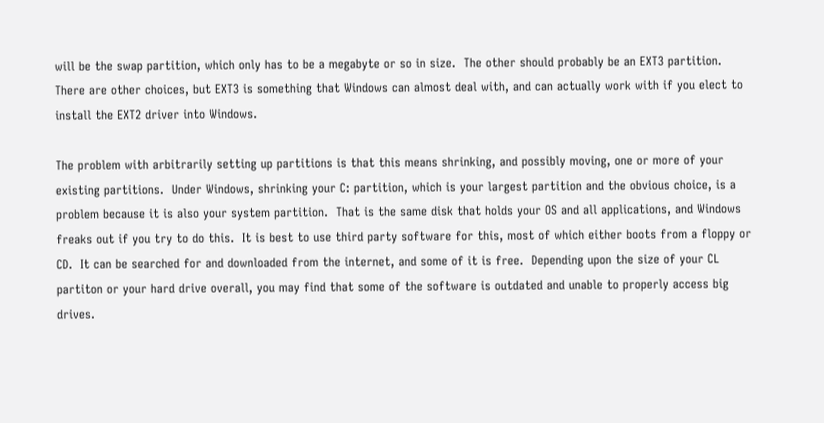will be the swap partition, which only has to be a megabyte or so in size.  The other should probably be an EXT3 partition.  There are other choices, but EXT3 is something that Windows can almost deal with, and can actually work with if you elect to install the EXT2 driver into Windows.

The problem with arbitrarily setting up partitions is that this means shrinking, and possibly moving, one or more of your existing partitions.  Under Windows, shrinking your C: partition, which is your largest partition and the obvious choice, is a problem because it is also your system partition.  That is the same disk that holds your OS and all applications, and Windows freaks out if you try to do this.  It is best to use third party software for this, most of which either boots from a floppy or CD.  It can be searched for and downloaded from the internet, and some of it is free.  Depending upon the size of your CL partiton or your hard drive overall, you may find that some of the software is outdated and unable to properly access big drives.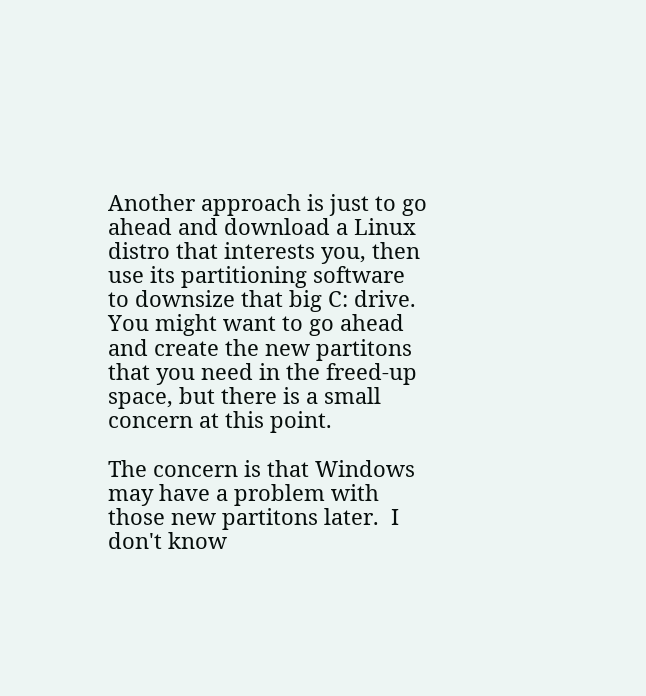Another approach is just to go ahead and download a Linux distro that interests you, then use its partitioning software to downsize that big C: drive.  You might want to go ahead and create the new partitons that you need in the freed-up space, but there is a small concern at this point.

The concern is that Windows may have a problem with those new partitons later.  I don't know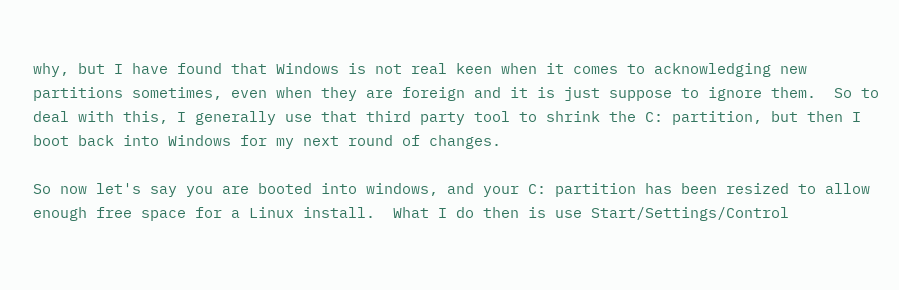why, but I have found that Windows is not real keen when it comes to acknowledging new partitions sometimes, even when they are foreign and it is just suppose to ignore them.  So to deal with this, I generally use that third party tool to shrink the C: partition, but then I boot back into Windows for my next round of changes.

So now let's say you are booted into windows, and your C: partition has been resized to allow enough free space for a Linux install.  What I do then is use Start/Settings/Control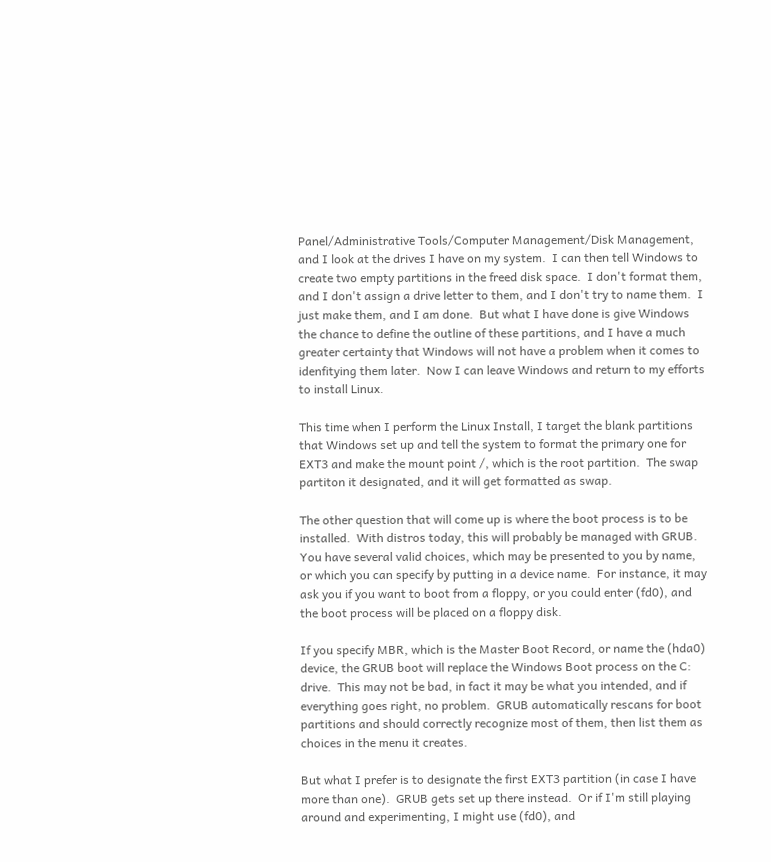Panel/Administrative Tools/Computer Management/Disk Management, and I look at the drives I have on my system.  I can then tell Windows to create two empty partitions in the freed disk space.  I don't format them, and I don't assign a drive letter to them, and I don't try to name them.  I just make them, and I am done.  But what I have done is give Windows the chance to define the outline of these partitions, and I have a much greater certainty that Windows will not have a problem when it comes to idenfitying them later.  Now I can leave Windows and return to my efforts to install Linux.

This time when I perform the Linux Install, I target the blank partitions that Windows set up and tell the system to format the primary one for EXT3 and make the mount point /, which is the root partition.  The swap partiton it designated, and it will get formatted as swap.

The other question that will come up is where the boot process is to be installed.  With distros today, this will probably be managed with GRUB.  You have several valid choices, which may be presented to you by name, or which you can specify by putting in a device name.  For instance, it may ask you if you want to boot from a floppy, or you could enter (fd0), and the boot process will be placed on a floppy disk.

If you specify MBR, which is the Master Boot Record, or name the (hda0) device, the GRUB boot will replace the Windows Boot process on the C: drive.  This may not be bad, in fact it may be what you intended, and if everything goes right, no problem.  GRUB automatically rescans for boot partitions and should correctly recognize most of them, then list them as choices in the menu it creates.

But what I prefer is to designate the first EXT3 partition (in case I have more than one).  GRUB gets set up there instead.  Or if I'm still playing around and experimenting, I might use (fd0), and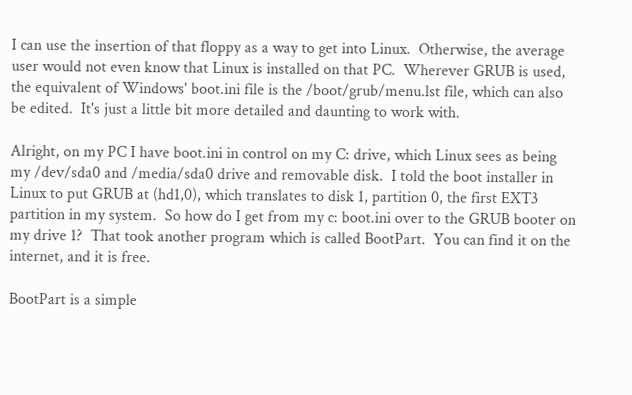I can use the insertion of that floppy as a way to get into Linux.  Otherwise, the average user would not even know that Linux is installed on that PC.  Wherever GRUB is used, the equivalent of Windows' boot.ini file is the /boot/grub/menu.lst file, which can also be edited.  It's just a little bit more detailed and daunting to work with.

Alright, on my PC I have boot.ini in control on my C: drive, which Linux sees as being my /dev/sda0 and /media/sda0 drive and removable disk.  I told the boot installer in Linux to put GRUB at (hd1,0), which translates to disk 1, partition 0, the first EXT3 partition in my system.  So how do I get from my c: boot.ini over to the GRUB booter on my drive 1?  That took another program which is called BootPart.  You can find it on the internet, and it is free.

BootPart is a simple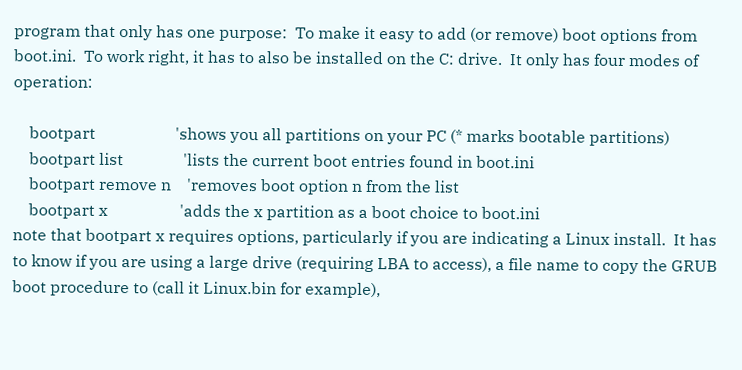program that only has one purpose:  To make it easy to add (or remove) boot options from boot.ini.  To work right, it has to also be installed on the C: drive.  It only has four modes of operation:

    bootpart                    'shows you all partitions on your PC (* marks bootable partitions)
    bootpart list               'lists the current boot entries found in boot.ini
    bootpart remove n    'removes boot option n from the list
    bootpart x                  'adds the x partition as a boot choice to boot.ini
note that bootpart x requires options, particularly if you are indicating a Linux install.  It has to know if you are using a large drive (requiring LBA to access), a file name to copy the GRUB boot procedure to (call it Linux.bin for example),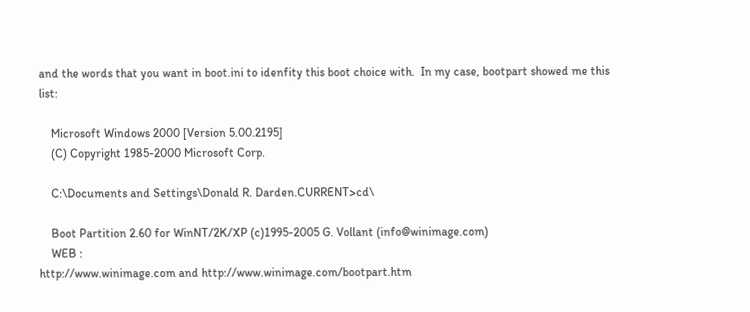and the words that you want in boot.ini to idenfity this boot choice with.  In my case, bootpart showed me this list:

    Microsoft Windows 2000 [Version 5.00.2195]
    (C) Copyright 1985-2000 Microsoft Corp.

    C:\Documents and Settings\Donald R. Darden.CURRENT>cd\

    Boot Partition 2.60 for WinNT/2K/XP (c)1995-2005 G. Vollant (info@winimage.com)
    WEB :
http://www.winimage.com and http://www.winimage.com/bootpart.htm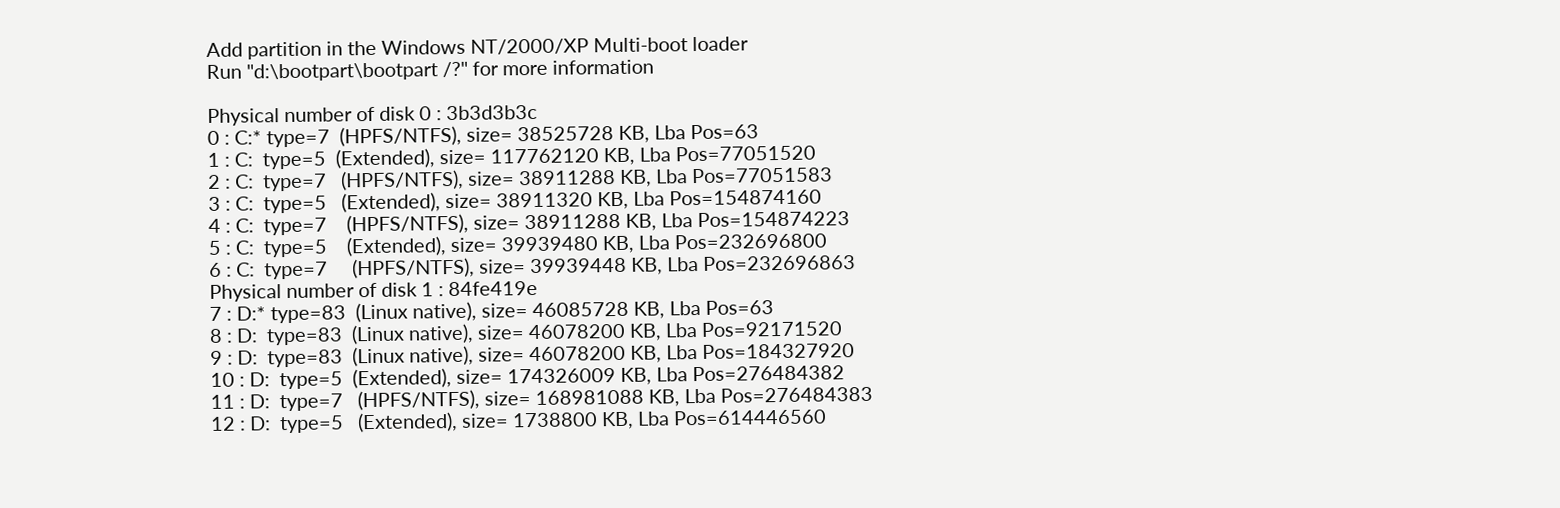Add partition in the Windows NT/2000/XP Multi-boot loader
Run "d:\bootpart\bootpart /?" for more information

Physical number of disk 0 : 3b3d3b3c
0 : C:* type=7  (HPFS/NTFS), size= 38525728 KB, Lba Pos=63
1 : C:  type=5  (Extended), size= 117762120 KB, Lba Pos=77051520
2 : C:  type=7   (HPFS/NTFS), size= 38911288 KB, Lba Pos=77051583
3 : C:  type=5   (Extended), size= 38911320 KB, Lba Pos=154874160
4 : C:  type=7    (HPFS/NTFS), size= 38911288 KB, Lba Pos=154874223
5 : C:  type=5    (Extended), size= 39939480 KB, Lba Pos=232696800
6 : C:  type=7     (HPFS/NTFS), size= 39939448 KB, Lba Pos=232696863
Physical number of disk 1 : 84fe419e
7 : D:* type=83  (Linux native), size= 46085728 KB, Lba Pos=63
8 : D:  type=83  (Linux native), size= 46078200 KB, Lba Pos=92171520
9 : D:  type=83  (Linux native), size= 46078200 KB, Lba Pos=184327920
10 : D:  type=5  (Extended), size= 174326009 KB, Lba Pos=276484382
11 : D:  type=7   (HPFS/NTFS), size= 168981088 KB, Lba Pos=276484383
12 : D:  type=5   (Extended), size= 1738800 KB, Lba Pos=614446560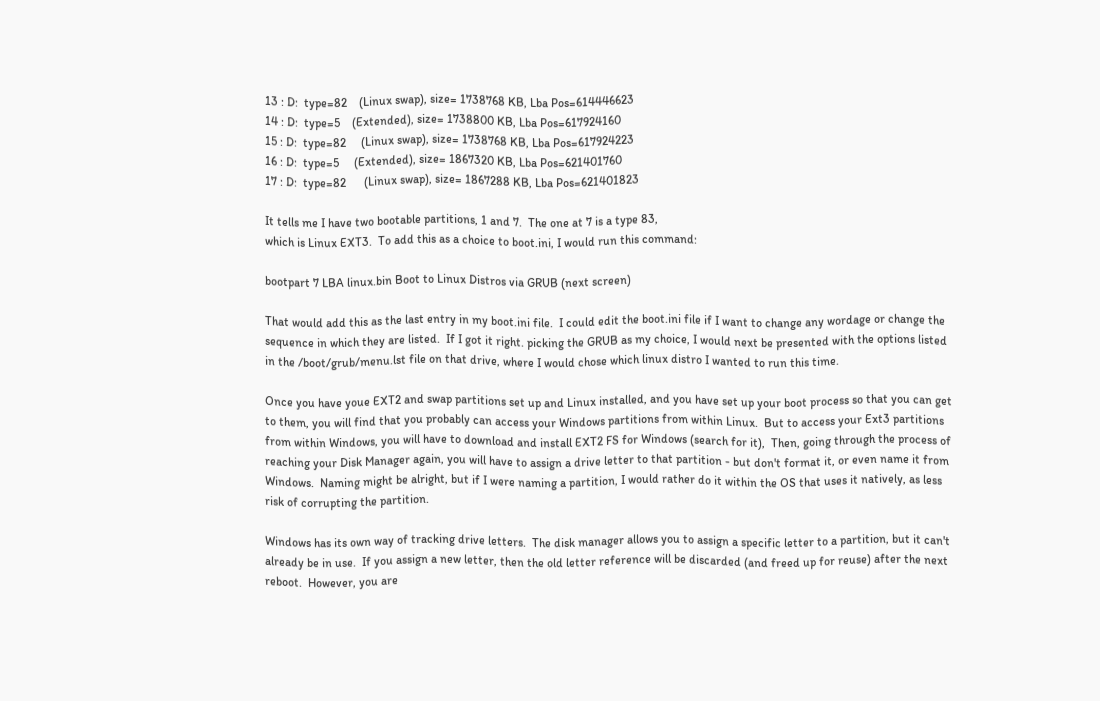13 : D:  type=82    (Linux swap), size= 1738768 KB, Lba Pos=614446623
14 : D:  type=5    (Extended), size= 1738800 KB, Lba Pos=617924160
15 : D:  type=82     (Linux swap), size= 1738768 KB, Lba Pos=617924223
16 : D:  type=5     (Extended), size= 1867320 KB, Lba Pos=621401760
17 : D:  type=82      (Linux swap), size= 1867288 KB, Lba Pos=621401823

It tells me I have two bootable partitions, 1 and 7.  The one at 7 is a type 83,
which is Linux EXT3.  To add this as a choice to boot.ini, I would run this command:

bootpart 7 LBA linux.bin Boot to Linux Distros via GRUB (next screen)

That would add this as the last entry in my boot.ini file.  I could edit the boot.ini file if I want to change any wordage or change the sequence in which they are listed.  If I got it right. picking the GRUB as my choice, I would next be presented with the options listed in the /boot/grub/menu.lst file on that drive, where I would chose which linux distro I wanted to run this time.

Once you have youe EXT2 and swap partitions set up and Linux installed, and you have set up your boot process so that you can get to them, you will find that you probably can access your Windows partitions from within Linux.  But to access your Ext3 partitions from within Windows, you will have to download and install EXT2 FS for Windows (search for it),  Then, going through the process of reaching your Disk Manager again, you will have to assign a drive letter to that partition - but don't format it, or even name it from Windows.  Naming might be alright, but if I were naming a partition, I would rather do it within the OS that uses it natively, as less risk of corrupting the partition.

Windows has its own way of tracking drive letters.  The disk manager allows you to assign a specific letter to a partition, but it can't already be in use.  If you assign a new letter, then the old letter reference will be discarded (and freed up for reuse) after the next reboot.  However, you are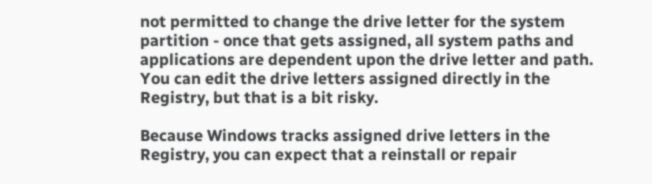not permitted to change the drive letter for the system partition - once that gets assigned, all system paths and applications are dependent upon the drive letter and path.  You can edit the drive letters assigned directly in the Registry, but that is a bit risky.

Because Windows tracks assigned drive letters in the Registry, you can expect that a reinstall or repair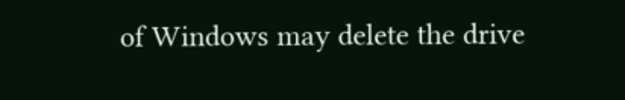of Windows may delete the drive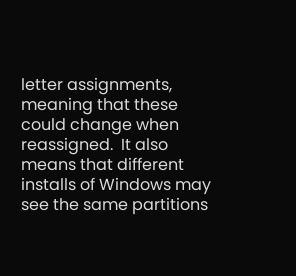letter assignments, meaning that these could change when reassigned.  It also means that different installs of Windows may see the same partitions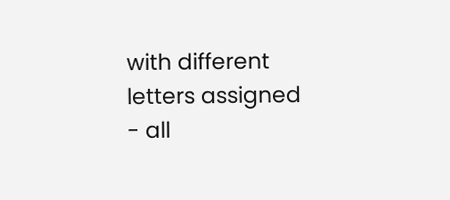with different letters assigned - all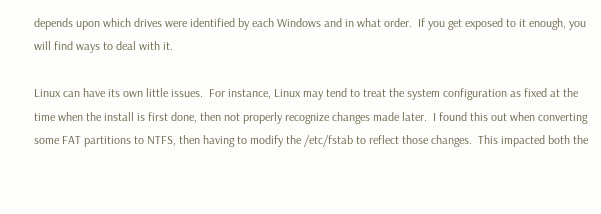depends upon which drives were identified by each Windows and in what order.  If you get exposed to it enough, you will find ways to deal with it.

Linux can have its own little issues.  For instance, Linux may tend to treat the system configuration as fixed at the time when the install is first done, then not properly recognize changes made later.  I found this out when converting some FAT partitions to NTFS, then having to modify the /etc/fstab to reflect those changes.  This impacted both the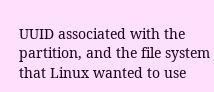UUID associated with the partition, and the file system that Linux wanted to use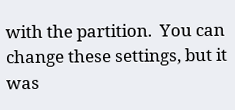with the partition.  You can change these settings, but it was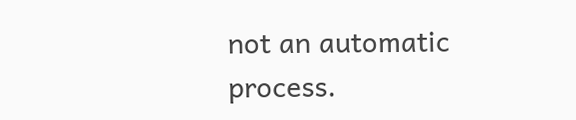not an automatic process.